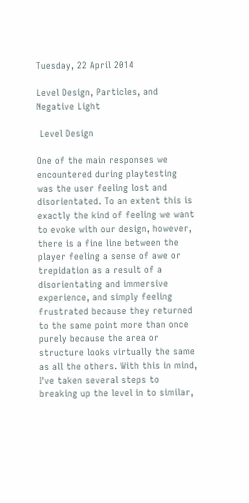Tuesday, 22 April 2014

Level Design, Particles, and Negative Light

 Level Design

One of the main responses we encountered during playtesting was the user feeling lost and disorientated. To an extent this is exactly the kind of feeling we want to evoke with our design, however, there is a fine line between the player feeling a sense of awe or trepidation as a result of a disorientating and immersive experience, and simply feeling frustrated because they returned to the same point more than once purely because the area or structure looks virtually the same as all the others. With this in mind, I've taken several steps to breaking up the level in to similar,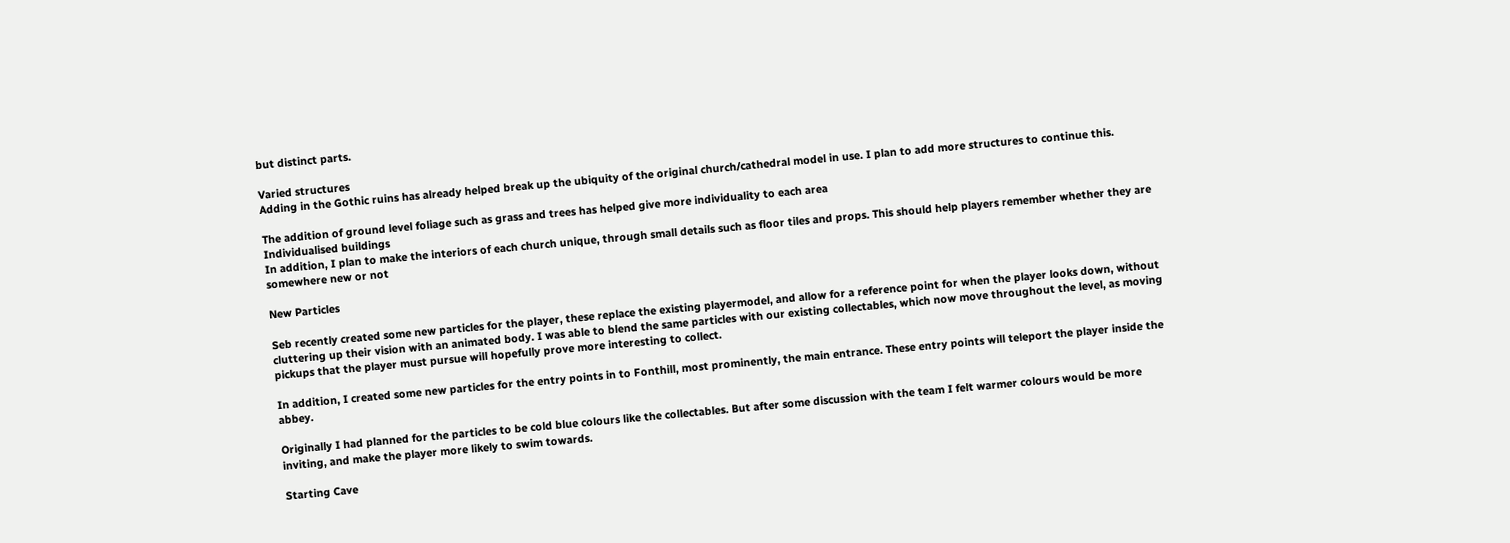but distinct parts.

Varied structures
Adding in the Gothic ruins has already helped break up the ubiquity of the original church/cathedral model in use. I plan to add more structures to continue this.

The addition of ground level foliage such as grass and trees has helped give more individuality to each area
Individualised buildings
In addition, I plan to make the interiors of each church unique, through small details such as floor tiles and props. This should help players remember whether they are somewhere new or not

New Particles

Seb recently created some new particles for the player, these replace the existing playermodel, and allow for a reference point for when the player looks down, without cluttering up their vision with an animated body. I was able to blend the same particles with our existing collectables, which now move throughout the level, as moving pickups that the player must pursue will hopefully prove more interesting to collect.

In addition, I created some new particles for the entry points in to Fonthill, most prominently, the main entrance. These entry points will teleport the player inside the abbey.

Originally I had planned for the particles to be cold blue colours like the collectables. But after some discussion with the team I felt warmer colours would be more inviting, and make the player more likely to swim towards.

Starting Cave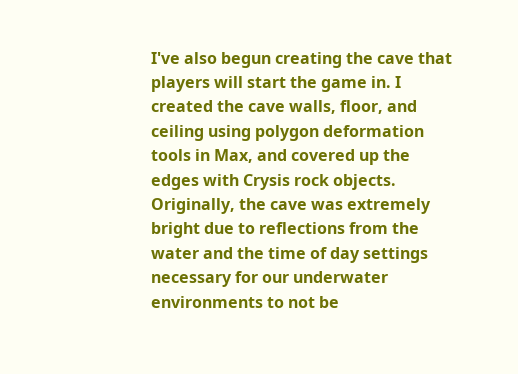I've also begun creating the cave that players will start the game in. I created the cave walls, floor, and ceiling using polygon deformation tools in Max, and covered up the edges with Crysis rock objects. Originally, the cave was extremely bright due to reflections from the water and the time of day settings necessary for our underwater environments to not be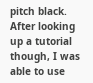pitch black. After looking up a tutorial though, I was able to use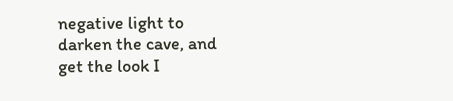negative light to darken the cave, and get the look I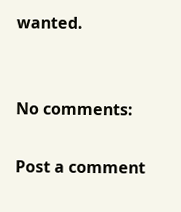wanted.


No comments:

Post a comment